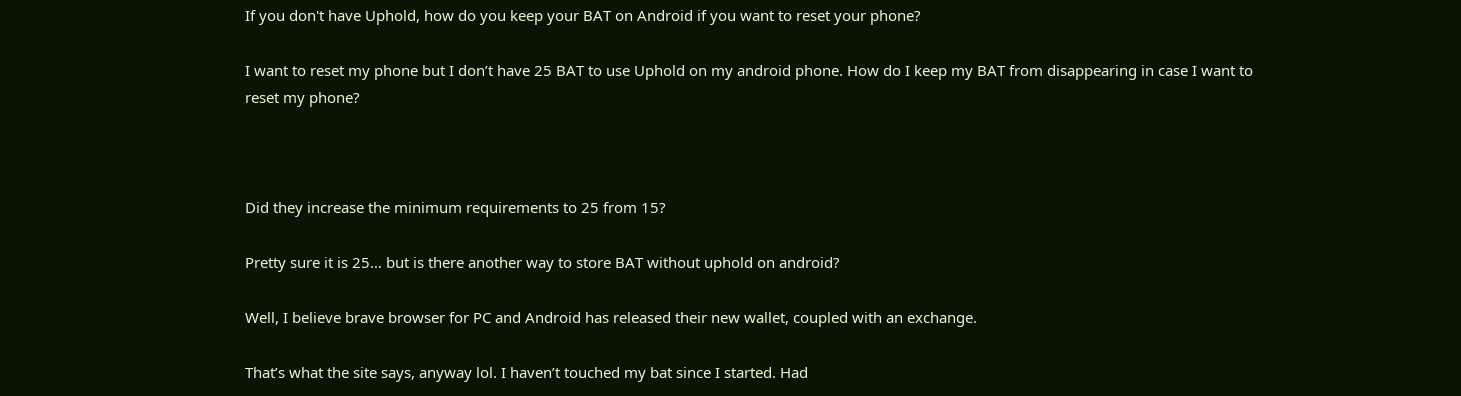If you don't have Uphold, how do you keep your BAT on Android if you want to reset your phone?

I want to reset my phone but I don’t have 25 BAT to use Uphold on my android phone. How do I keep my BAT from disappearing in case I want to reset my phone?



Did they increase the minimum requirements to 25 from 15?

Pretty sure it is 25… but is there another way to store BAT without uphold on android?

Well, I believe brave browser for PC and Android has released their new wallet, coupled with an exchange.

That’s what the site says, anyway lol. I haven’t touched my bat since I started. Had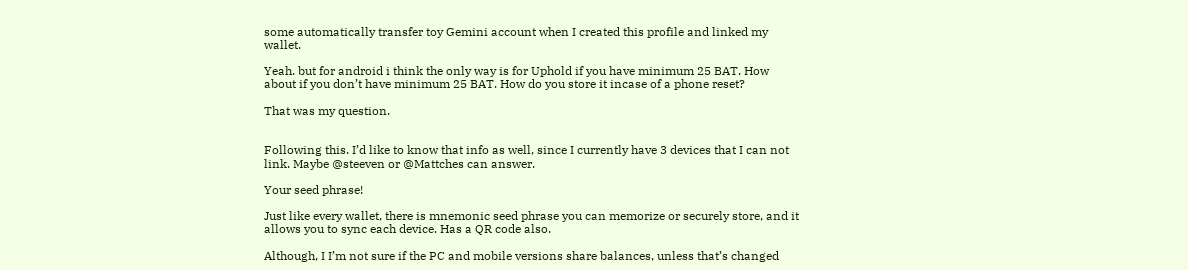some automatically transfer toy Gemini account when I created this profile and linked my wallet.

Yeah. but for android i think the only way is for Uphold if you have minimum 25 BAT. How about if you don’t have minimum 25 BAT. How do you store it incase of a phone reset?

That was my question.


Following this. I’d like to know that info as well, since I currently have 3 devices that I can not link. Maybe @steeven or @Mattches can answer.

Your seed phrase!

Just like every wallet, there is mnemonic seed phrase you can memorize or securely store, and it allows you to sync each device. Has a QR code also.

Although, I I’m not sure if the PC and mobile versions share balances, unless that’s changed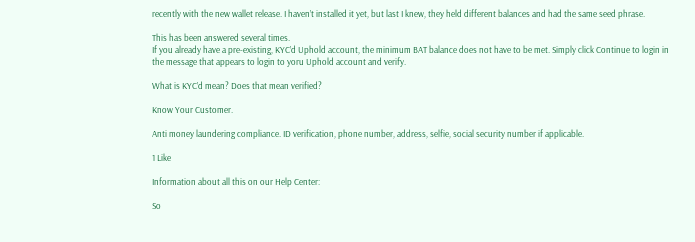recently with the new wallet release. I haven’t installed it yet, but last I knew, they held different balances and had the same seed phrase.

This has been answered several times.
If you already have a pre-existing, KYC’d Uphold account, the minimum BAT balance does not have to be met. Simply click Continue to login in the message that appears to login to yoru Uphold account and verify.

What is KYC’d mean? Does that mean verified?

Know Your Customer.

Anti money laundering compliance. ID verification, phone number, address, selfie, social security number if applicable.

1 Like

Information about all this on our Help Center:

So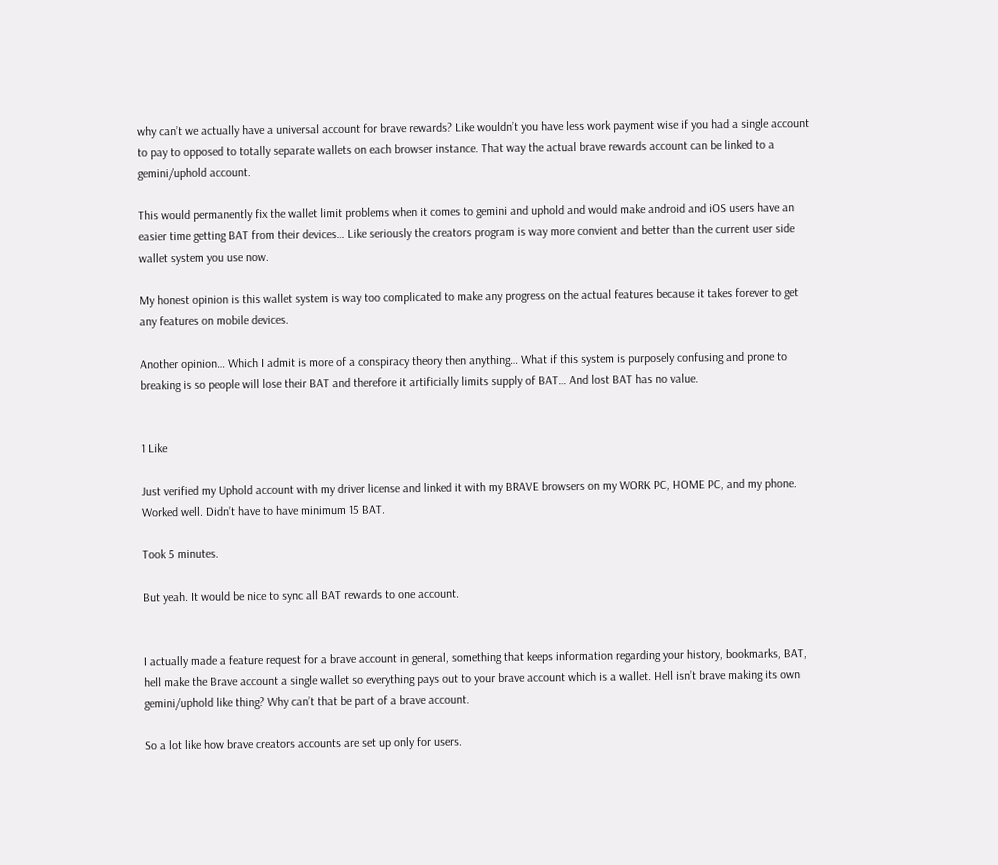why can’t we actually have a universal account for brave rewards? Like wouldn’t you have less work payment wise if you had a single account to pay to opposed to totally separate wallets on each browser instance. That way the actual brave rewards account can be linked to a gemini/uphold account.

This would permanently fix the wallet limit problems when it comes to gemini and uphold and would make android and iOS users have an easier time getting BAT from their devices… Like seriously the creators program is way more convient and better than the current user side wallet system you use now.

My honest opinion is this wallet system is way too complicated to make any progress on the actual features because it takes forever to get any features on mobile devices.

Another opinion… Which I admit is more of a conspiracy theory then anything… What if this system is purposely confusing and prone to breaking is so people will lose their BAT and therefore it artificially limits supply of BAT… And lost BAT has no value.


1 Like

Just verified my Uphold account with my driver license and linked it with my BRAVE browsers on my WORK PC, HOME PC, and my phone. Worked well. Didn’t have to have minimum 15 BAT.

Took 5 minutes.

But yeah. It would be nice to sync all BAT rewards to one account.


I actually made a feature request for a brave account in general, something that keeps information regarding your history, bookmarks, BAT, hell make the Brave account a single wallet so everything pays out to your brave account which is a wallet. Hell isn’t brave making its own gemini/uphold like thing? Why can’t that be part of a brave account.

So a lot like how brave creators accounts are set up only for users.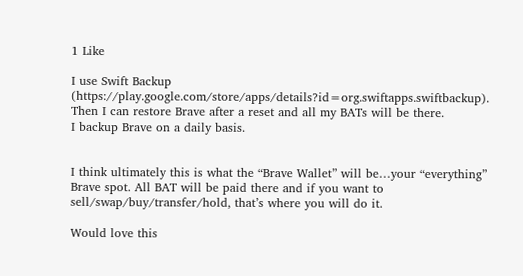1 Like

I use Swift Backup (https://play.google.com/store/apps/details?id=org.swiftapps.swiftbackup). Then I can restore Brave after a reset and all my BATs will be there.
I backup Brave on a daily basis.


I think ultimately this is what the “Brave Wallet” will be…your “everything” Brave spot. All BAT will be paid there and if you want to sell/swap/buy/transfer/hold, that’s where you will do it.

Would love this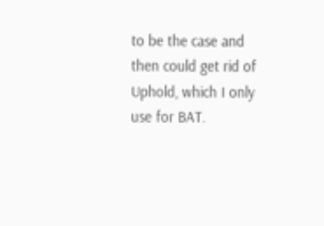to be the case and then could get rid of Uphold, which I only use for BAT.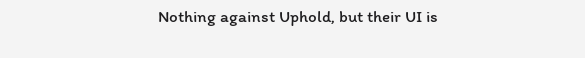Nothing against Uphold, but their UI is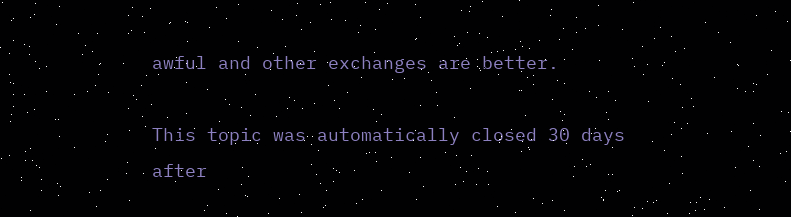awful and other exchanges are better.

This topic was automatically closed 30 days after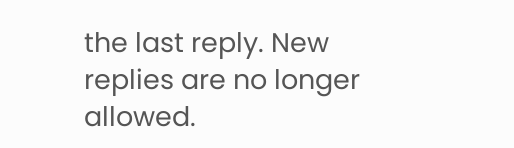the last reply. New replies are no longer allowed.